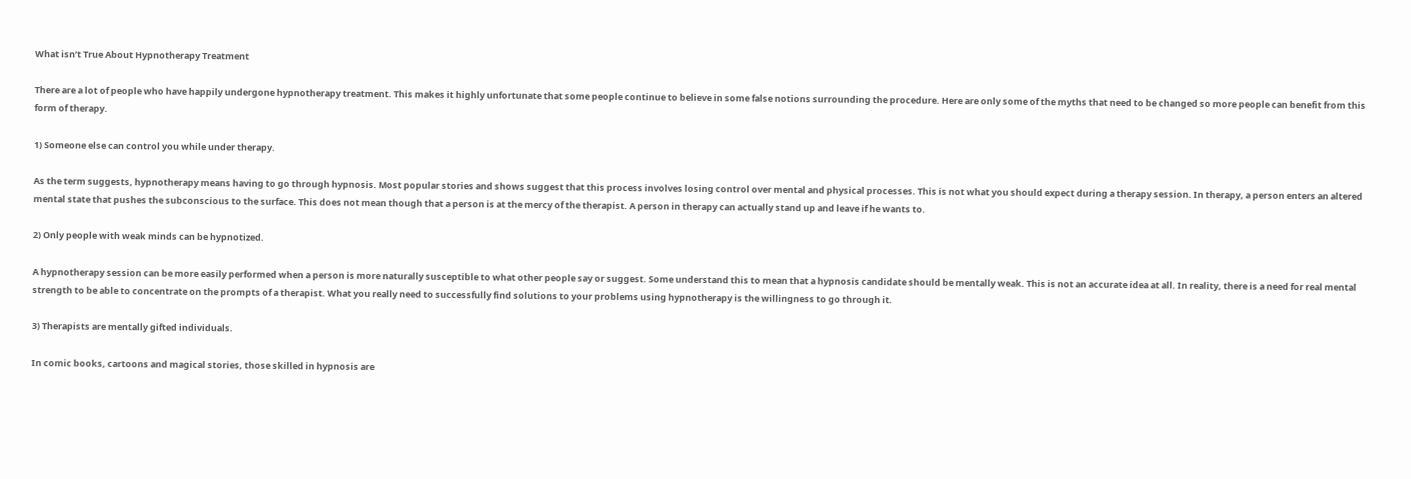What isn’t True About Hypnotherapy Treatment

There are a lot of people who have happily undergone hypnotherapy treatment. This makes it highly unfortunate that some people continue to believe in some false notions surrounding the procedure. Here are only some of the myths that need to be changed so more people can benefit from this form of therapy.

1) Someone else can control you while under therapy.

As the term suggests, hypnotherapy means having to go through hypnosis. Most popular stories and shows suggest that this process involves losing control over mental and physical processes. This is not what you should expect during a therapy session. In therapy, a person enters an altered mental state that pushes the subconscious to the surface. This does not mean though that a person is at the mercy of the therapist. A person in therapy can actually stand up and leave if he wants to.

2) Only people with weak minds can be hypnotized.

A hypnotherapy session can be more easily performed when a person is more naturally susceptible to what other people say or suggest. Some understand this to mean that a hypnosis candidate should be mentally weak. This is not an accurate idea at all. In reality, there is a need for real mental strength to be able to concentrate on the prompts of a therapist. What you really need to successfully find solutions to your problems using hypnotherapy is the willingness to go through it.

3) Therapists are mentally gifted individuals.

In comic books, cartoons and magical stories, those skilled in hypnosis are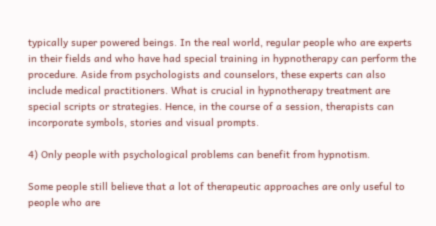typically super powered beings. In the real world, regular people who are experts in their fields and who have had special training in hypnotherapy can perform the procedure. Aside from psychologists and counselors, these experts can also include medical practitioners. What is crucial in hypnotherapy treatment are special scripts or strategies. Hence, in the course of a session, therapists can incorporate symbols, stories and visual prompts.

4) Only people with psychological problems can benefit from hypnotism.

Some people still believe that a lot of therapeutic approaches are only useful to people who are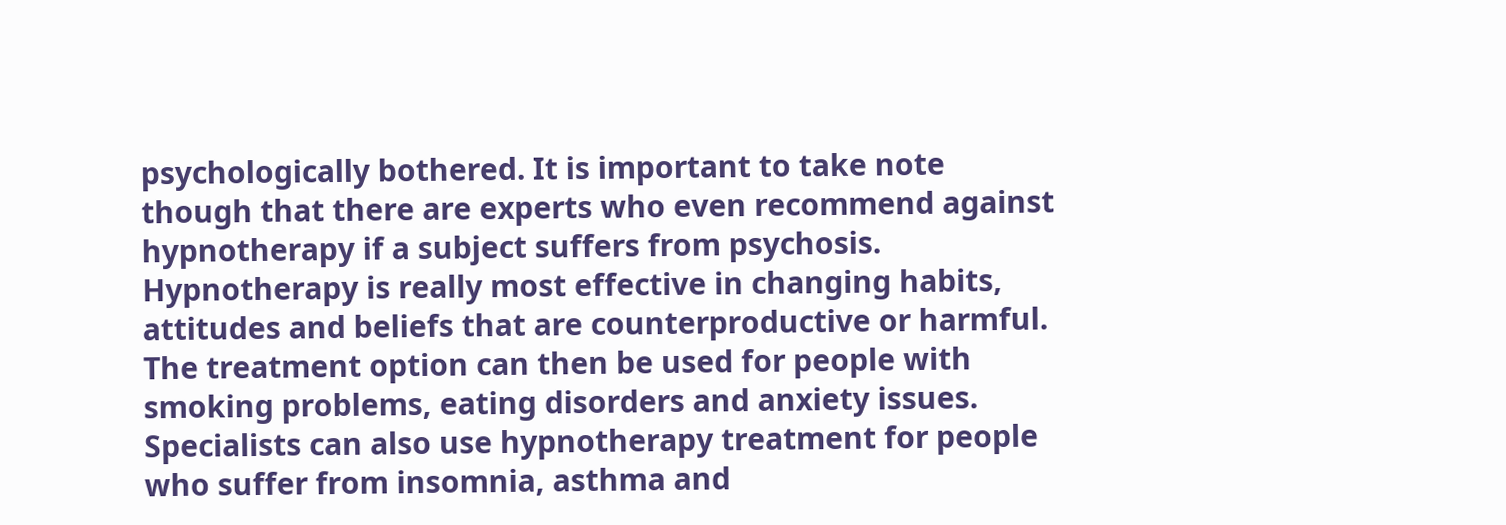psychologically bothered. It is important to take note though that there are experts who even recommend against hypnotherapy if a subject suffers from psychosis. Hypnotherapy is really most effective in changing habits, attitudes and beliefs that are counterproductive or harmful. The treatment option can then be used for people with smoking problems, eating disorders and anxiety issues. Specialists can also use hypnotherapy treatment for people who suffer from insomnia, asthma and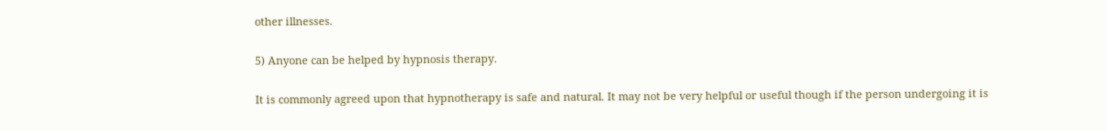other illnesses.

5) Anyone can be helped by hypnosis therapy.

It is commonly agreed upon that hypnotherapy is safe and natural. It may not be very helpful or useful though if the person undergoing it is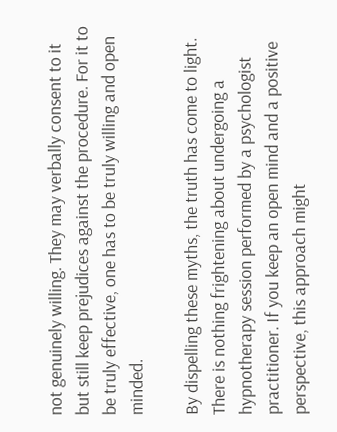not genuinely willing. They may verbally consent to it but still keep prejudices against the procedure. For it to be truly effective, one has to be truly willing and open minded.

By dispelling these myths, the truth has come to light. There is nothing frightening about undergoing a hypnotherapy session performed by a psychologist practitioner. If you keep an open mind and a positive perspective, this approach might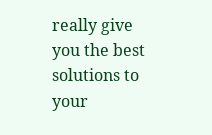really give you the best solutions to your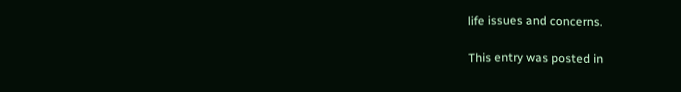life issues and concerns.

This entry was posted in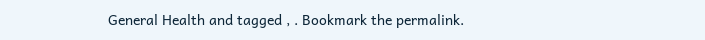General Health and tagged , . Bookmark the permalink.